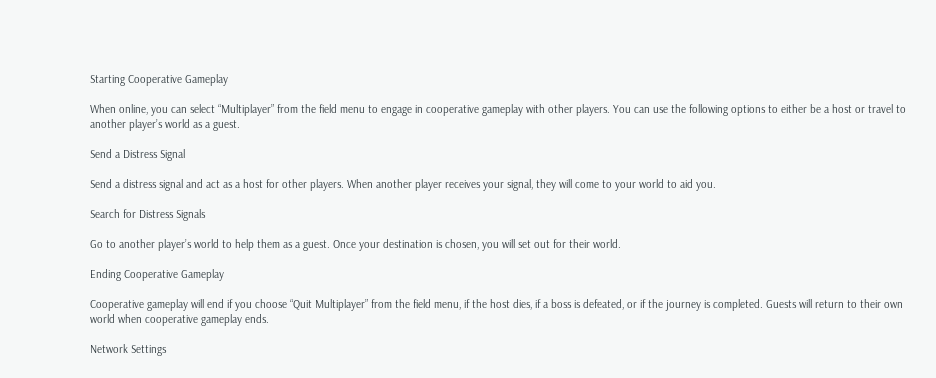Starting Cooperative Gameplay

When online, you can select “Multiplayer” from the field menu to engage in cooperative gameplay with other players. You can use the following options to either be a host or travel to another player’s world as a guest.

Send a Distress Signal

Send a distress signal and act as a host for other players. When another player receives your signal, they will come to your world to aid you.

Search for Distress Signals

Go to another player’s world to help them as a guest. Once your destination is chosen, you will set out for their world.

Ending Cooperative Gameplay

Cooperative gameplay will end if you choose “Quit Multiplayer” from the field menu, if the host dies, if a boss is defeated, or if the journey is completed. Guests will return to their own world when cooperative gameplay ends.

Network Settings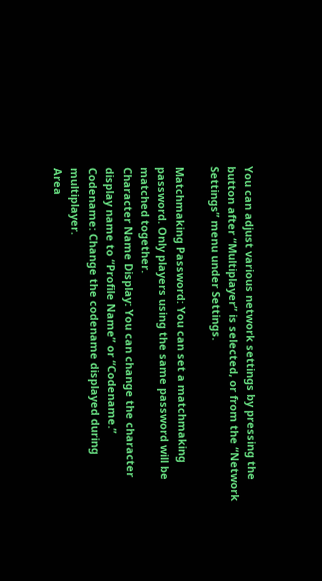You can adjust various network settings by pressing the button after “Multiplayer” is selected, or from the “Network Settings” menu under Settings.

Matchmaking Password: You can set a matchmaking password. Only players using the same password will be matched together.
Character Name Display: You can change the character display name to “Profile Name” or “Codename.”
Codename: Change the codename displayed during multiplayer.
Area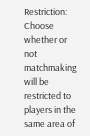Restriction: Choose whether or not matchmaking will be restricted to players in the same area of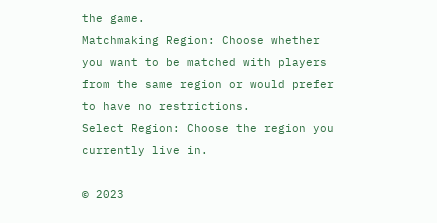the game.
Matchmaking Region: Choose whether you want to be matched with players from the same region or would prefer to have no restrictions.
Select Region: Choose the region you currently live in.

© 2023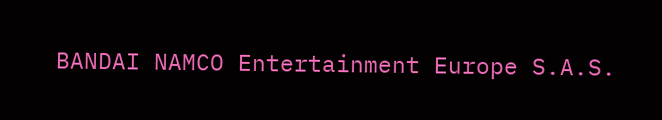BANDAI NAMCO Entertainment Europe S.A.S.